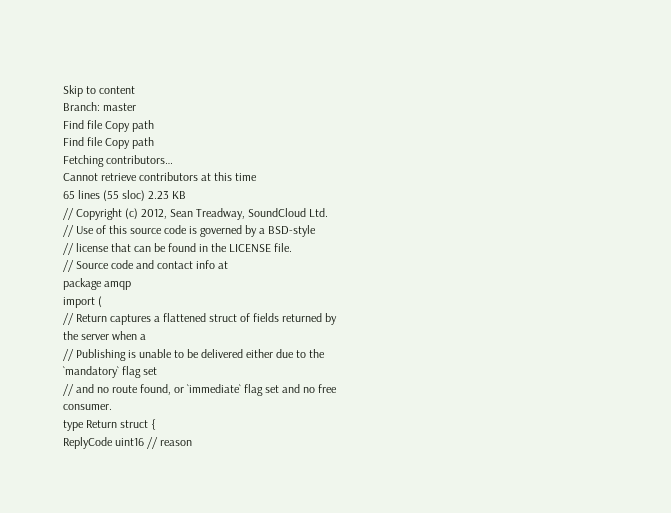Skip to content
Branch: master
Find file Copy path
Find file Copy path
Fetching contributors…
Cannot retrieve contributors at this time
65 lines (55 sloc) 2.23 KB
// Copyright (c) 2012, Sean Treadway, SoundCloud Ltd.
// Use of this source code is governed by a BSD-style
// license that can be found in the LICENSE file.
// Source code and contact info at
package amqp
import (
// Return captures a flattened struct of fields returned by the server when a
// Publishing is unable to be delivered either due to the `mandatory` flag set
// and no route found, or `immediate` flag set and no free consumer.
type Return struct {
ReplyCode uint16 // reason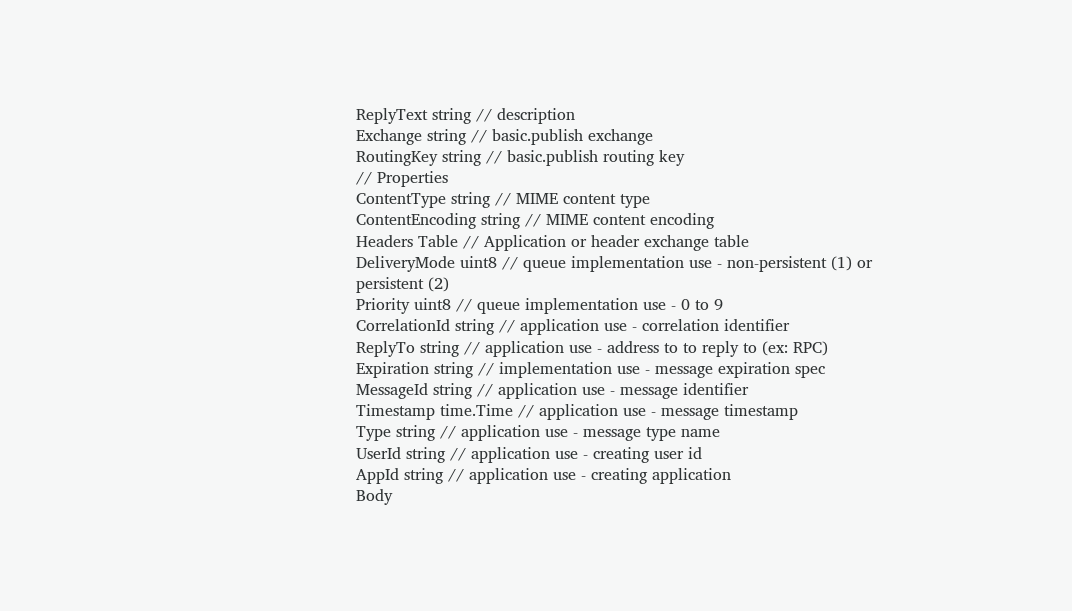ReplyText string // description
Exchange string // basic.publish exchange
RoutingKey string // basic.publish routing key
// Properties
ContentType string // MIME content type
ContentEncoding string // MIME content encoding
Headers Table // Application or header exchange table
DeliveryMode uint8 // queue implementation use - non-persistent (1) or persistent (2)
Priority uint8 // queue implementation use - 0 to 9
CorrelationId string // application use - correlation identifier
ReplyTo string // application use - address to to reply to (ex: RPC)
Expiration string // implementation use - message expiration spec
MessageId string // application use - message identifier
Timestamp time.Time // application use - message timestamp
Type string // application use - message type name
UserId string // application use - creating user id
AppId string // application use - creating application
Body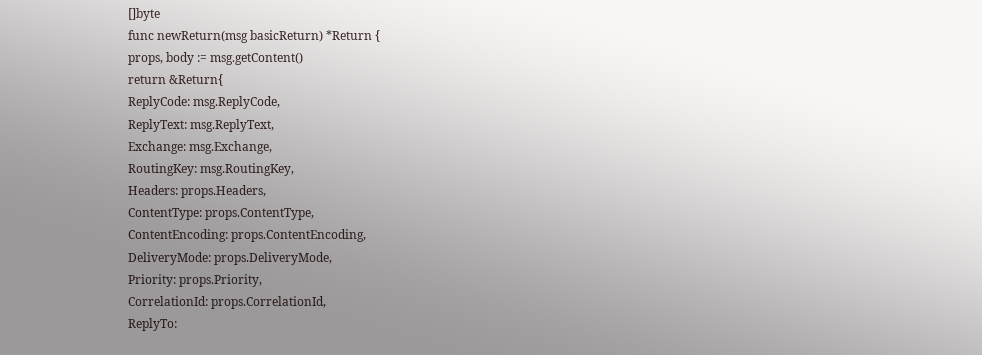[]byte
func newReturn(msg basicReturn) *Return {
props, body := msg.getContent()
return &Return{
ReplyCode: msg.ReplyCode,
ReplyText: msg.ReplyText,
Exchange: msg.Exchange,
RoutingKey: msg.RoutingKey,
Headers: props.Headers,
ContentType: props.ContentType,
ContentEncoding: props.ContentEncoding,
DeliveryMode: props.DeliveryMode,
Priority: props.Priority,
CorrelationId: props.CorrelationId,
ReplyTo: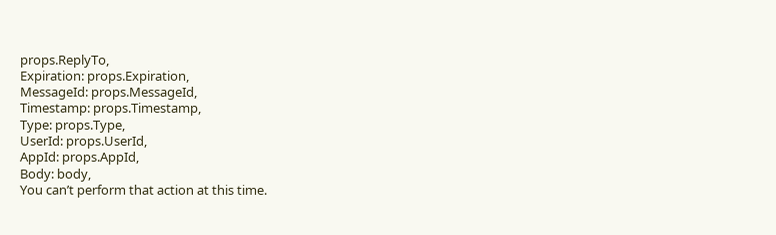props.ReplyTo,
Expiration: props.Expiration,
MessageId: props.MessageId,
Timestamp: props.Timestamp,
Type: props.Type,
UserId: props.UserId,
AppId: props.AppId,
Body: body,
You can’t perform that action at this time.